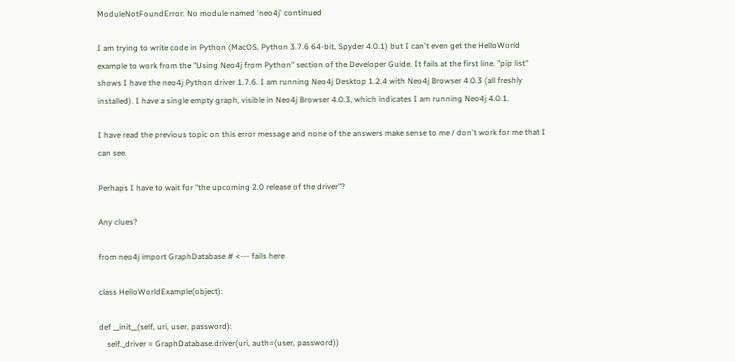ModuleNotFoundError: No module named 'neo4j' continued

I am trying to write code in Python (MacOS, Python 3.7.6 64-bit, Spyder 4.0.1) but I can't even get the HelloWorld example to work from the "Using Neo4j from Python" section of the Developer Guide. It fails at the first line. "pip list" shows I have the neo4j Python driver 1.7.6. I am running Neo4j Desktop 1.2.4 with Neo4j Browser 4.0.3 (all freshly installed). I have a single empty graph, visible in Neo4j Browser 4.0.3, which indicates I am running Neo4j 4.0.1.

I have read the previous topic on this error message and none of the answers make sense to me / don't work for me that I can see.

Perhaps I have to wait for "the upcoming 2.0 release of the driver"?

Any clues?

from neo4j import GraphDatabase # <--- fails here

class HelloWorldExample(object):

def __init__(self, uri, user, password):
    self._driver = GraphDatabase.driver(uri, auth=(user, password))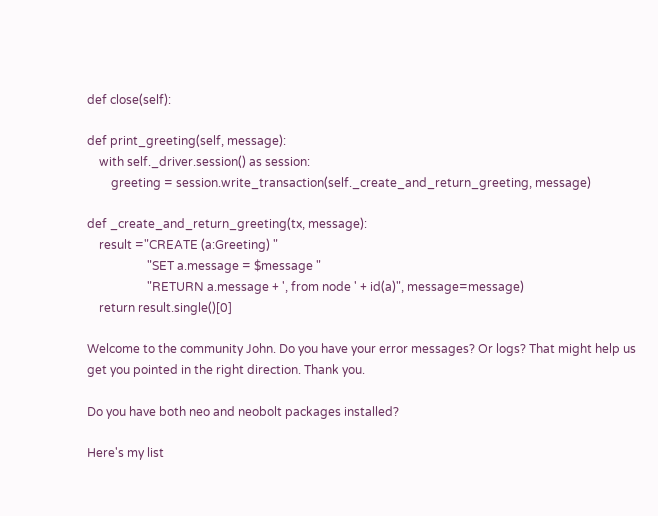def close(self):

def print_greeting(self, message):
    with self._driver.session() as session:
        greeting = session.write_transaction(self._create_and_return_greeting, message)

def _create_and_return_greeting(tx, message):
    result ="CREATE (a:Greeting) "
                    "SET a.message = $message "
                    "RETURN a.message + ', from node ' + id(a)", message=message)
    return result.single()[0]

Welcome to the community John. Do you have your error messages? Or logs? That might help us get you pointed in the right direction. Thank you.

Do you have both neo and neobolt packages installed?

Here's my list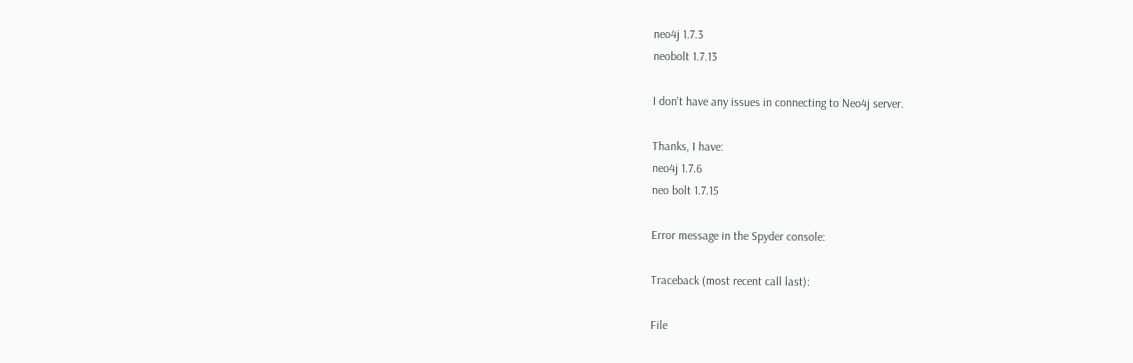neo4j 1.7.3
neobolt 1.7.13

I don't have any issues in connecting to Neo4j server.

Thanks, I have:
neo4j 1.7.6
neo bolt 1.7.15

Error message in the Spyder console:

Traceback (most recent call last):

File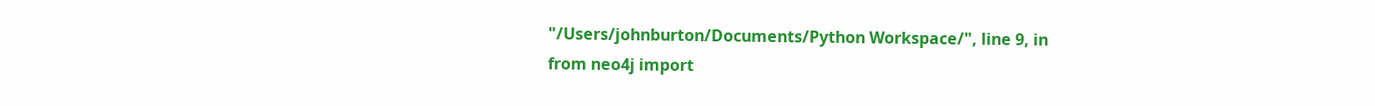"/Users/johnburton/Documents/Python Workspace/", line 9, in
from neo4j import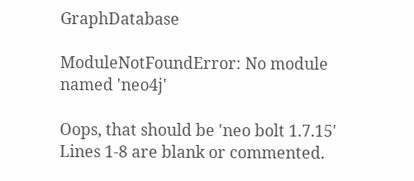GraphDatabase

ModuleNotFoundError: No module named 'neo4j'

Oops, that should be 'neo bolt 1.7.15'
Lines 1-8 are blank or commented.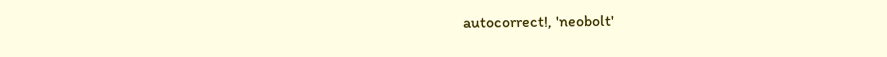autocorrect!, 'neobolt'